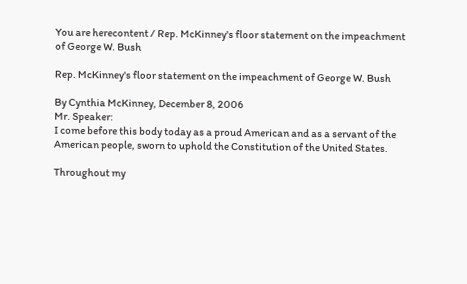You are herecontent / Rep. McKinney's floor statement on the impeachment of George W. Bush

Rep. McKinney's floor statement on the impeachment of George W. Bush

By Cynthia McKinney, December 8, 2006
Mr. Speaker:
I come before this body today as a proud American and as a servant of the American people, sworn to uphold the Constitution of the United States.

Throughout my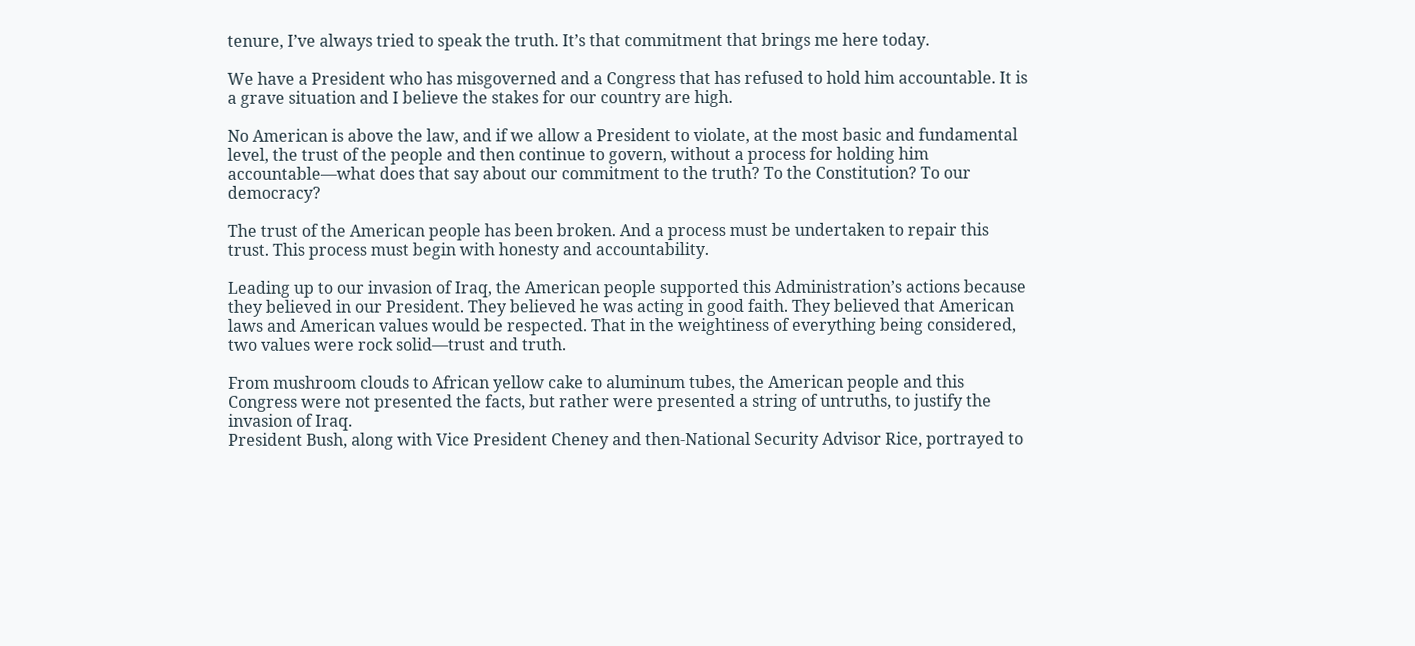tenure, I’ve always tried to speak the truth. It’s that commitment that brings me here today.

We have a President who has misgoverned and a Congress that has refused to hold him accountable. It is a grave situation and I believe the stakes for our country are high.

No American is above the law, and if we allow a President to violate, at the most basic and fundamental level, the trust of the people and then continue to govern, without a process for holding him accountable—what does that say about our commitment to the truth? To the Constitution? To our democracy?

The trust of the American people has been broken. And a process must be undertaken to repair this trust. This process must begin with honesty and accountability.

Leading up to our invasion of Iraq, the American people supported this Administration’s actions because they believed in our President. They believed he was acting in good faith. They believed that American laws and American values would be respected. That in the weightiness of everything being considered, two values were rock solid—trust and truth.

From mushroom clouds to African yellow cake to aluminum tubes, the American people and this Congress were not presented the facts, but rather were presented a string of untruths, to justify the invasion of Iraq.
President Bush, along with Vice President Cheney and then-National Security Advisor Rice, portrayed to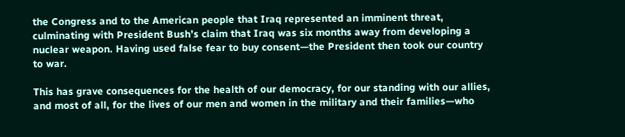the Congress and to the American people that Iraq represented an imminent threat, culminating with President Bush’s claim that Iraq was six months away from developing a nuclear weapon. Having used false fear to buy consent—the President then took our country to war.

This has grave consequences for the health of our democracy, for our standing with our allies, and most of all, for the lives of our men and women in the military and their families—who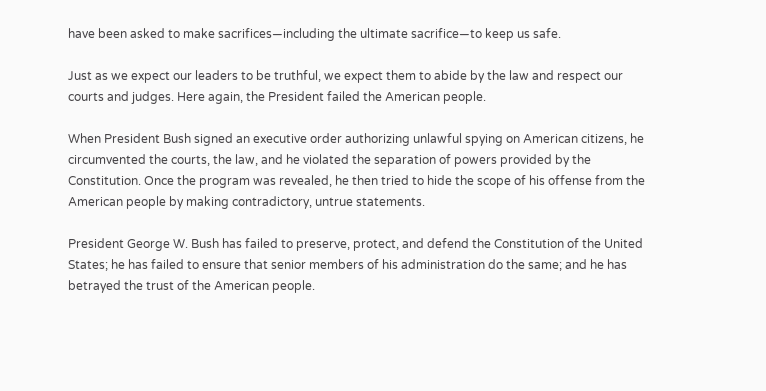have been asked to make sacrifices—including the ultimate sacrifice—to keep us safe.

Just as we expect our leaders to be truthful, we expect them to abide by the law and respect our courts and judges. Here again, the President failed the American people.

When President Bush signed an executive order authorizing unlawful spying on American citizens, he circumvented the courts, the law, and he violated the separation of powers provided by the Constitution. Once the program was revealed, he then tried to hide the scope of his offense from the American people by making contradictory, untrue statements.

President George W. Bush has failed to preserve, protect, and defend the Constitution of the United States; he has failed to ensure that senior members of his administration do the same; and he has betrayed the trust of the American people.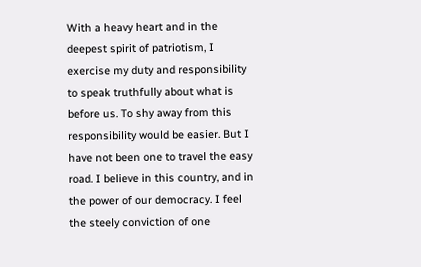With a heavy heart and in the deepest spirit of patriotism, I exercise my duty and responsibility to speak truthfully about what is before us. To shy away from this responsibility would be easier. But I have not been one to travel the easy road. I believe in this country, and in the power of our democracy. I feel the steely conviction of one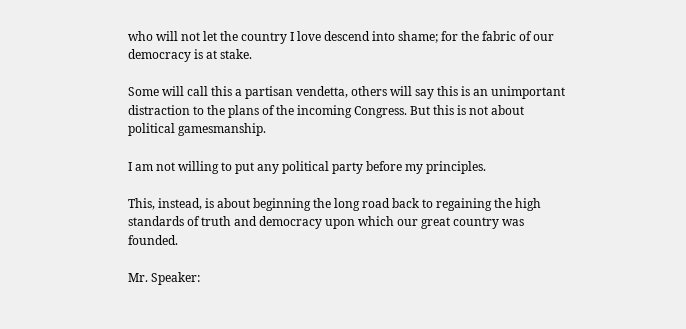who will not let the country I love descend into shame; for the fabric of our democracy is at stake.

Some will call this a partisan vendetta, others will say this is an unimportant distraction to the plans of the incoming Congress. But this is not about political gamesmanship.

I am not willing to put any political party before my principles.

This, instead, is about beginning the long road back to regaining the high standards of truth and democracy upon which our great country was founded.

Mr. Speaker: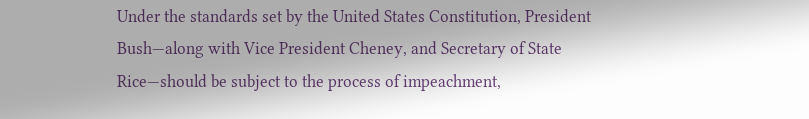Under the standards set by the United States Constitution, President Bush—along with Vice President Cheney, and Secretary of State Rice—should be subject to the process of impeachment,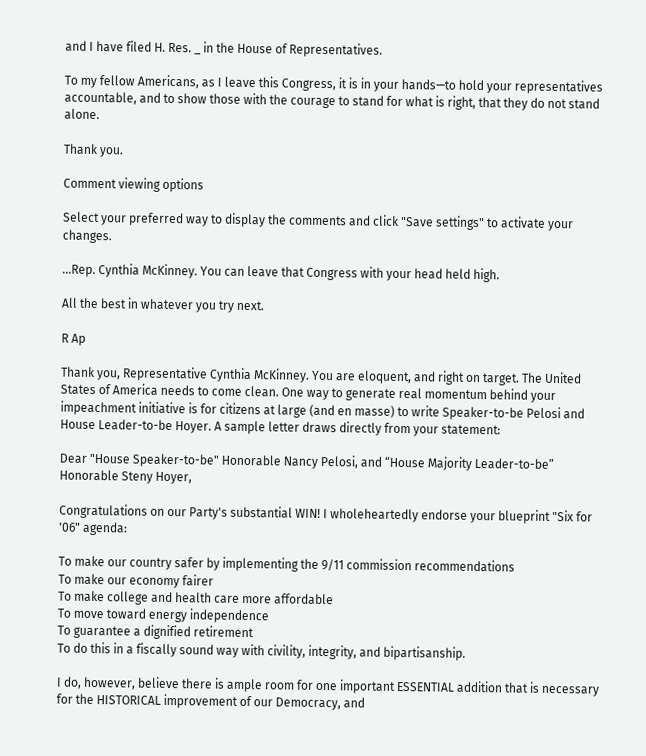and I have filed H. Res. _ in the House of Representatives.

To my fellow Americans, as I leave this Congress, it is in your hands—to hold your representatives accountable, and to show those with the courage to stand for what is right, that they do not stand alone.

Thank you.

Comment viewing options

Select your preferred way to display the comments and click "Save settings" to activate your changes.

...Rep. Cynthia McKinney. You can leave that Congress with your head held high.

All the best in whatever you try next.

R Ap

Thank you, Representative Cynthia McKinney. You are eloquent, and right on target. The United States of America needs to come clean. One way to generate real momentum behind your impeachment initiative is for citizens at large (and en masse) to write Speaker-to-be Pelosi and House Leader-to-be Hoyer. A sample letter draws directly from your statement:

Dear "House Speaker-to-be" Honorable Nancy Pelosi, and “House Majority Leader-to-be” Honorable Steny Hoyer,

Congratulations on our Party's substantial WIN! I wholeheartedly endorse your blueprint "Six for '06" agenda:

To make our country safer by implementing the 9/11 commission recommendations
To make our economy fairer
To make college and health care more affordable
To move toward energy independence
To guarantee a dignified retirement
To do this in a fiscally sound way with civility, integrity, and bipartisanship.

I do, however, believe there is ample room for one important ESSENTIAL addition that is necessary for the HISTORICAL improvement of our Democracy, and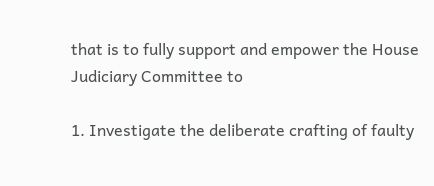that is to fully support and empower the House Judiciary Committee to

1. Investigate the deliberate crafting of faulty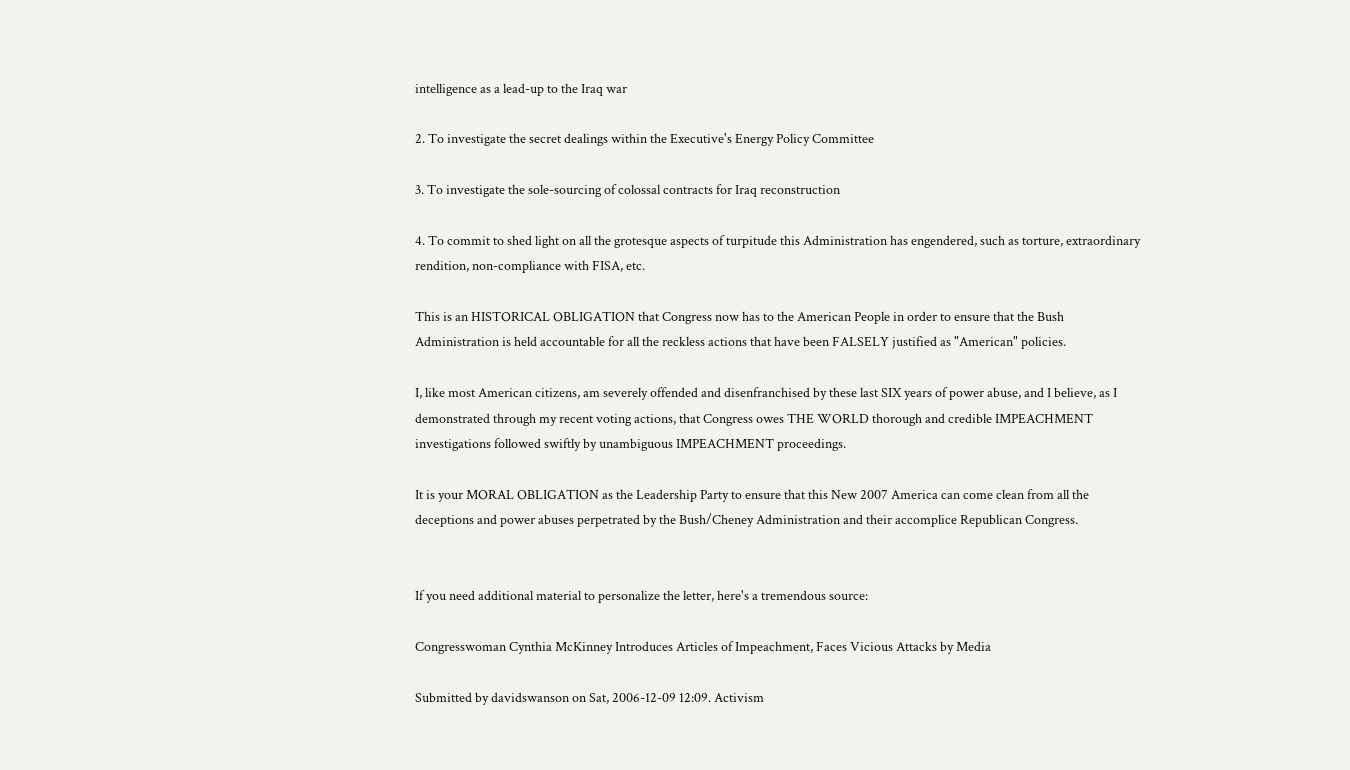intelligence as a lead-up to the Iraq war

2. To investigate the secret dealings within the Executive's Energy Policy Committee

3. To investigate the sole-sourcing of colossal contracts for Iraq reconstruction

4. To commit to shed light on all the grotesque aspects of turpitude this Administration has engendered, such as torture, extraordinary rendition, non-compliance with FISA, etc.

This is an HISTORICAL OBLIGATION that Congress now has to the American People in order to ensure that the Bush Administration is held accountable for all the reckless actions that have been FALSELY justified as "American" policies.

I, like most American citizens, am severely offended and disenfranchised by these last SIX years of power abuse, and I believe, as I demonstrated through my recent voting actions, that Congress owes THE WORLD thorough and credible IMPEACHMENT investigations followed swiftly by unambiguous IMPEACHMENT proceedings.

It is your MORAL OBLIGATION as the Leadership Party to ensure that this New 2007 America can come clean from all the deceptions and power abuses perpetrated by the Bush/Cheney Administration and their accomplice Republican Congress.


If you need additional material to personalize the letter, here's a tremendous source:

Congresswoman Cynthia McKinney Introduces Articles of Impeachment, Faces Vicious Attacks by Media

Submitted by davidswanson on Sat, 2006-12-09 12:09. Activism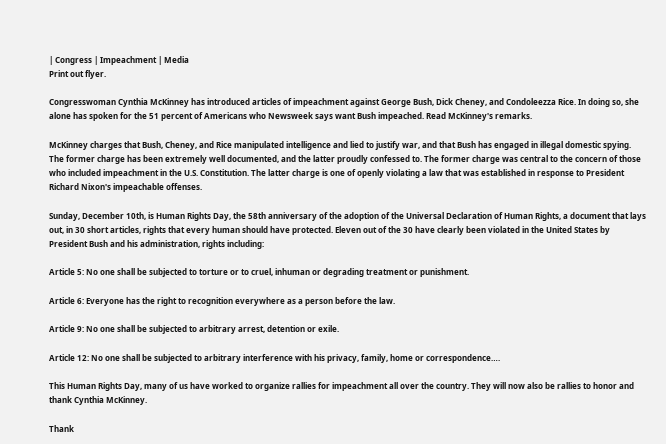| Congress | Impeachment | Media
Print out flyer.

Congresswoman Cynthia McKinney has introduced articles of impeachment against George Bush, Dick Cheney, and Condoleezza Rice. In doing so, she alone has spoken for the 51 percent of Americans who Newsweek says want Bush impeached. Read McKinney's remarks.

McKinney charges that Bush, Cheney, and Rice manipulated intelligence and lied to justify war, and that Bush has engaged in illegal domestic spying. The former charge has been extremely well documented, and the latter proudly confessed to. The former charge was central to the concern of those who included impeachment in the U.S. Constitution. The latter charge is one of openly violating a law that was established in response to President Richard Nixon's impeachable offenses.

Sunday, December 10th, is Human Rights Day, the 58th anniversary of the adoption of the Universal Declaration of Human Rights, a document that lays out, in 30 short articles, rights that every human should have protected. Eleven out of the 30 have clearly been violated in the United States by President Bush and his administration, rights including:

Article 5: No one shall be subjected to torture or to cruel, inhuman or degrading treatment or punishment.

Article 6: Everyone has the right to recognition everywhere as a person before the law.

Article 9: No one shall be subjected to arbitrary arrest, detention or exile.

Article 12: No one shall be subjected to arbitrary interference with his privacy, family, home or correspondence….

This Human Rights Day, many of us have worked to organize rallies for impeachment all over the country. They will now also be rallies to honor and thank Cynthia McKinney.

Thank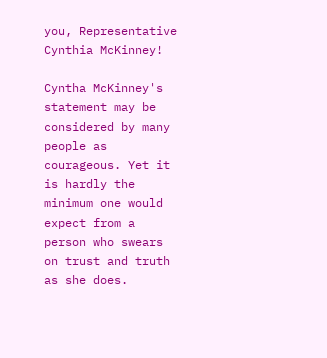you, Representative Cynthia McKinney!

Cyntha McKinney's statement may be considered by many people as courageous. Yet it is hardly the minimum one would expect from a person who swears on trust and truth as she does.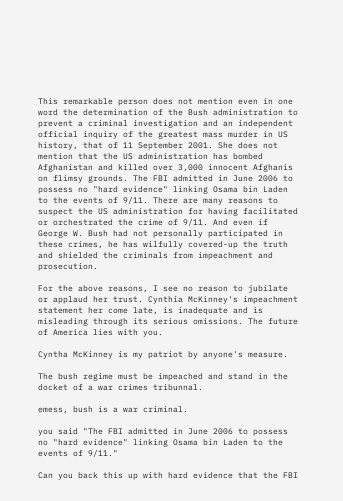This remarkable person does not mention even in one word the determination of the Bush administration to prevent a criminal investigation and an independent official inquiry of the greatest mass murder in US history, that of 11 September 2001. She does not mention that the US administration has bombed Afghanistan and killed over 3,000 innocent Afghanis on flimsy grounds. The FBI admitted in June 2006 to possess no "hard evidence" linking Osama bin Laden to the events of 9/11. There are many reasons to suspect the US administration for having facilitated or orchestrated the crime of 9/11. And even if George W. Bush had not personally participated in these crimes, he has wilfully covered-up the truth and shielded the criminals from impeachment and prosecution.

For the above reasons, I see no reason to jubilate or applaud her trust. Cynthia McKinney's impeachment statement her come late, is inadequate and is misleading through its serious omissions. The future of America lies with you.

Cyntha McKinney is my patriot by anyone's measure.

The bush regime must be impeached and stand in the docket of a war crimes tribunnal.

emess, bush is a war criminal.

you said "The FBI admitted in June 2006 to possess no "hard evidence" linking Osama bin Laden to the events of 9/11."

Can you back this up with hard evidence that the FBI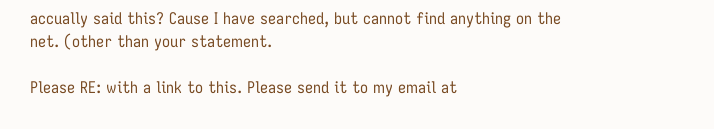accually said this? Cause I have searched, but cannot find anything on the net. (other than your statement.

Please RE: with a link to this. Please send it to my email at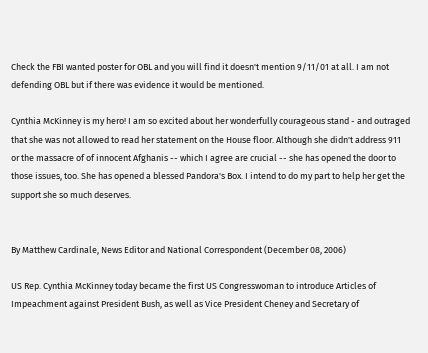Check the FBI wanted poster for OBL and you will find it doesn't mention 9/11/01 at all. I am not defending OBL but if there was evidence it would be mentioned.

Cynthia McKinney is my hero! I am so excited about her wonderfully courageous stand - and outraged that she was not allowed to read her statement on the House floor. Although she didn't address 911 or the massacre of of innocent Afghanis -- which I agree are crucial -- she has opened the door to those issues, too. She has opened a blessed Pandora's Box. I intend to do my part to help her get the support she so much deserves.


By Matthew Cardinale, News Editor and National Correspondent (December 08, 2006)

US Rep. Cynthia McKinney today became the first US Congresswoman to introduce Articles of Impeachment against President Bush, as well as Vice President Cheney and Secretary of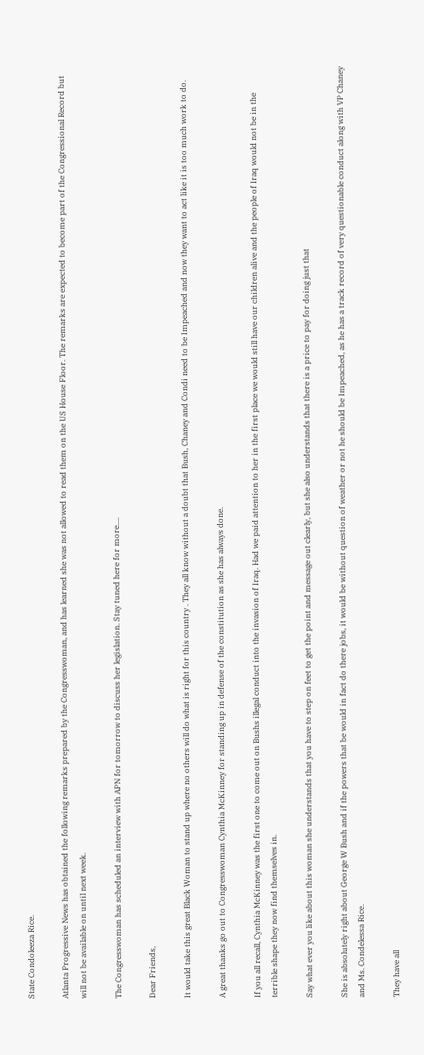State Condoleeza Rice.

Atlanta Progressive News has obtained the following remarks prepared by the Congresswoman, and has learned she was not allowed to read them on the US House Floor. The remarks are expected to become part of the Congressional Record but will not be available on until next week.

The Congresswoman has scheduled an interview with APN for tomorrow to discuss her legislation. Stay tuned here for more....

Dear Friends,

It would take this great Black Woman to stand up where no others will do what is right for this country . They all know without a doubt that Bush, Chaney and Condi need to be Impeached and now they want to act like it is too much work to do.

A great thanks go out to Congresswoman Cynthia McKinney for standing up in defense of the constitution as she has always done.

If you all recall, Cynthia McKinney was the first one to come out on Bushs illegal conduct into the invasion of Iraq. Had we paid attention to her in the first place we would still have our children alive and the people of Iraq would not be in the terrible shape they now find themselves in.

Say what ever you like about this woman she understands that you have to step on feet to get the point and message out clearly, but she also understands that there is a price to pay for doing just that

She is absolutely right about George W Bush and if the powers that be would in fact do there jobs, it would be without question of weather or not he should be Impeached, as he has a track record of very questionable conduct along with VP Chaney and Ms. Condelessa Rice.

They have all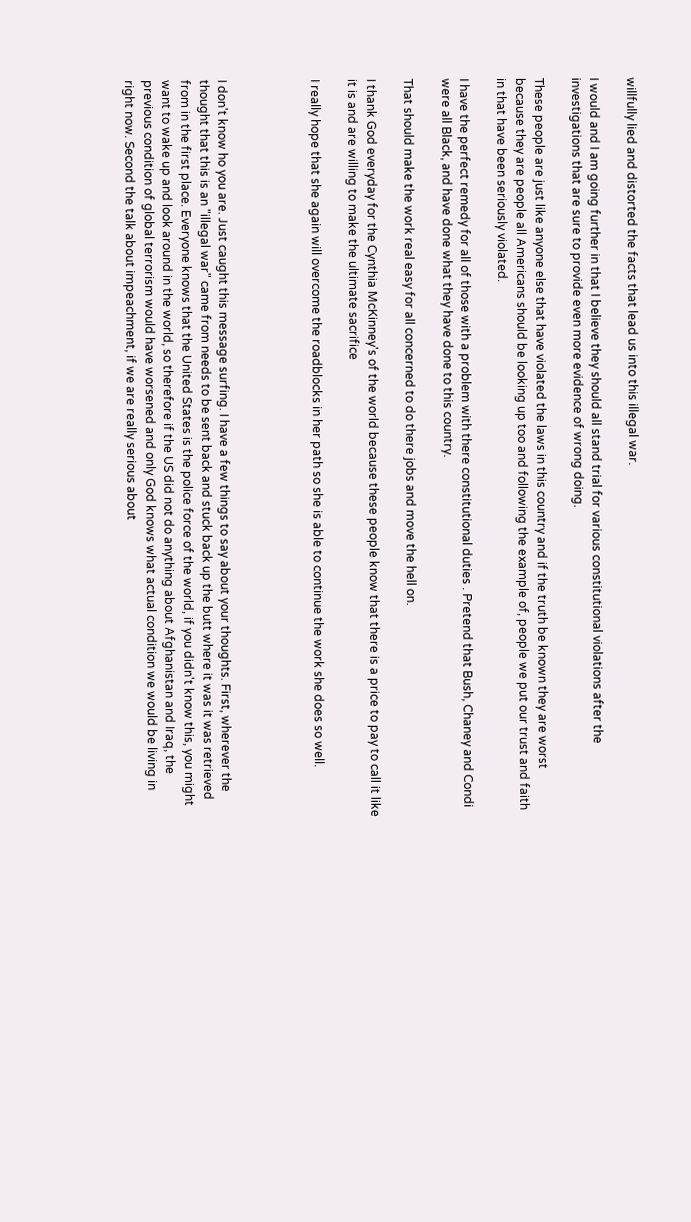willfully lied and distorted the facts that lead us into this illegal war.

I would and I am going further in that I believe they should all stand trial for various constitutional violations after the investigations that are sure to provide even more evidence of wrong doing.

These people are just like anyone else that have violated the laws in this country and if the truth be known they are worst because they are people all Americans should be looking up too and following the example of, people we put our trust and faith in that have been seriously violated.

I have the perfect remedy for all of those with a problem with there constitutional duties . Pretend that Bush, Chaney and Condi were all Black, and have done what they have done to this country.

That should make the work real easy for all concerned to do there jobs and move the hell on.

I thank God everyday for the Cynthia McKinney's of the world because these people know that there is a price to pay to call it like it is and are willing to make the ultimate sacrifice

I really hope that she again will overcome the roadblocks in her path so she is able to continue the work she does so well.




I don't know ho you are. Just caught this message surfing. I have a few things to say about your thoughts. First, wherever the thought that this is an "illegal war" came from needs to be sent back and stuck back up the butt where it was it was retrieved from in the first place. Everyone knows that the United States is the police force of the world, if you didn't know this, you might want to wake up and look around in the world, so therefore if the US did not do anything about Afghanistan and Iraq, the previous condition of global terrorism would have worsened and only God knows what actual condition we would be living in right now. Second the talk about impeachment, if we are really serious about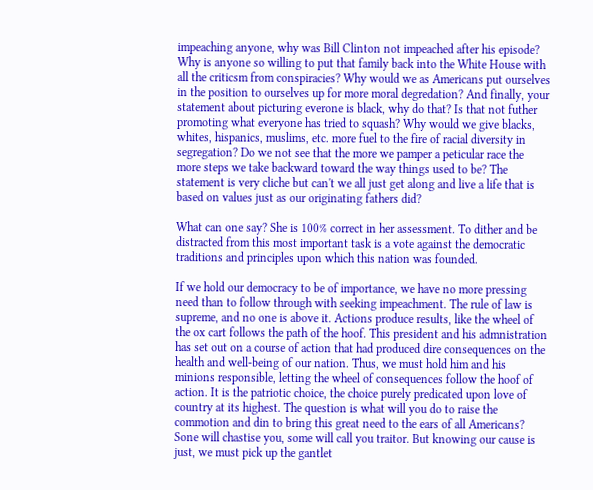impeaching anyone, why was Bill Clinton not impeached after his episode? Why is anyone so willing to put that family back into the White House with all the criticsm from conspiracies? Why would we as Americans put ourselves in the position to ourselves up for more moral degredation? And finally, your statement about picturing everone is black, why do that? Is that not futher promoting what everyone has tried to squash? Why would we give blacks, whites, hispanics, muslims, etc. more fuel to the fire of racial diversity in segregation? Do we not see that the more we pamper a peticular race the more steps we take backward toward the way things used to be? The statement is very cliche but can't we all just get along and live a life that is based on values just as our originating fathers did?

What can one say? She is 100% correct in her assessment. To dither and be distracted from this most important task is a vote against the democratic traditions and principles upon which this nation was founded.

If we hold our democracy to be of importance, we have no more pressing need than to follow through with seeking impeachment. The rule of law is supreme, and no one is above it. Actions produce results, like the wheel of the ox cart follows the path of the hoof. This president and his admnistration has set out on a course of action that had produced dire consequences on the health and well-being of our nation. Thus, we must hold him and his minions responsible, letting the wheel of consequences follow the hoof of action. It is the patriotic choice, the choice purely predicated upon love of country at its highest. The question is what will you do to raise the commotion and din to bring this great need to the ears of all Americans? Sone will chastise you, some will call you traitor. But knowing our cause is just, we must pick up the gantlet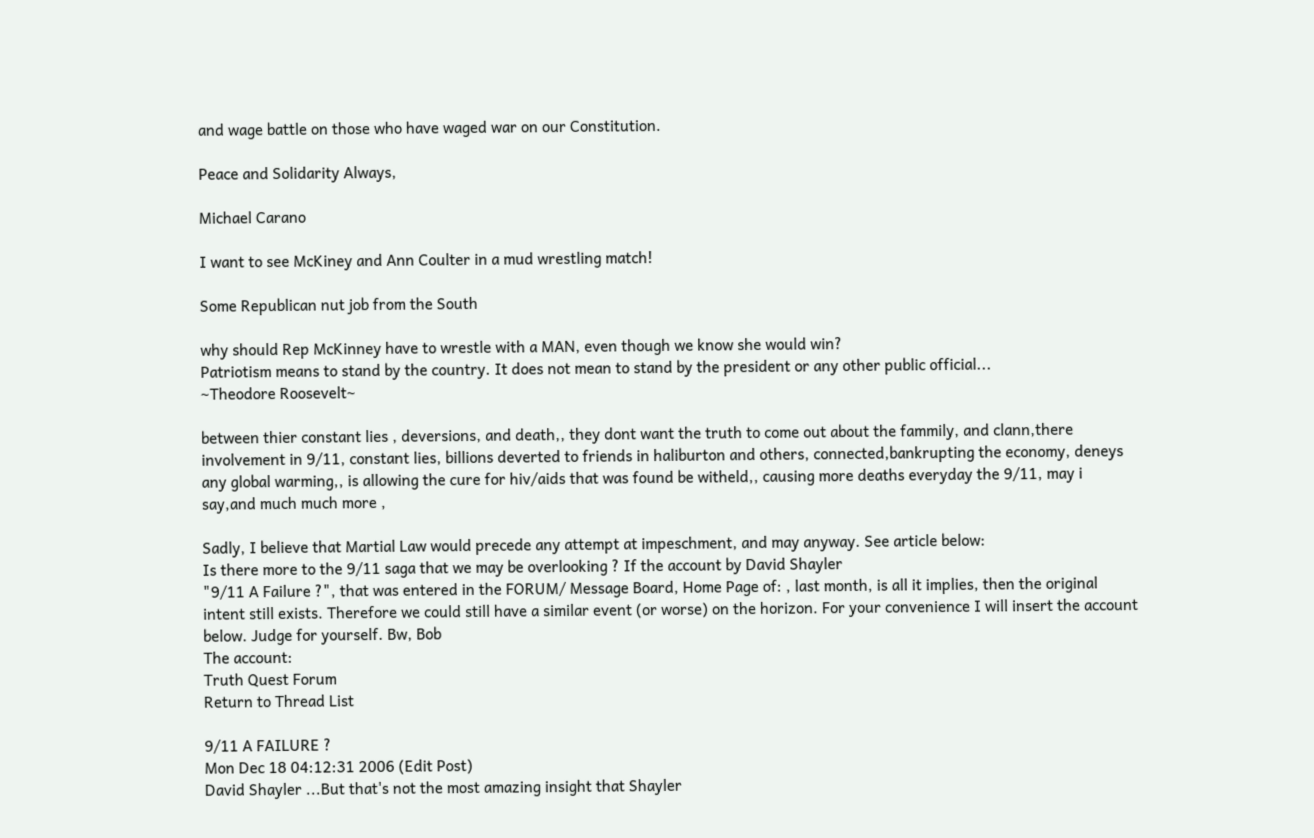and wage battle on those who have waged war on our Constitution.

Peace and Solidarity Always,

Michael Carano

I want to see McKiney and Ann Coulter in a mud wrestling match!

Some Republican nut job from the South

why should Rep McKinney have to wrestle with a MAN, even though we know she would win?
Patriotism means to stand by the country. It does not mean to stand by the president or any other public official...
~Theodore Roosevelt~

between thier constant lies , deversions, and death,, they dont want the truth to come out about the fammily, and clann,there involvement in 9/11, constant lies, billions deverted to friends in haliburton and others, connected,bankrupting the economy, deneys any global warming,, is allowing the cure for hiv/aids that was found be witheld,, causing more deaths everyday the 9/11, may i say,and much much more ,

Sadly, I believe that Martial Law would precede any attempt at impeschment, and may anyway. See article below:
Is there more to the 9/11 saga that we may be overlooking ? If the account by David Shayler
"9/11 A Failure ?", that was entered in the FORUM/ Message Board, Home Page of: , last month, is all it implies, then the original intent still exists. Therefore we could still have a similar event (or worse) on the horizon. For your convenience I will insert the account below. Judge for yourself. Bw, Bob
The account:
Truth Quest Forum
Return to Thread List

9/11 A FAILURE ?
Mon Dec 18 04:12:31 2006 (Edit Post)
David Shayler ...But that's not the most amazing insight that Shayler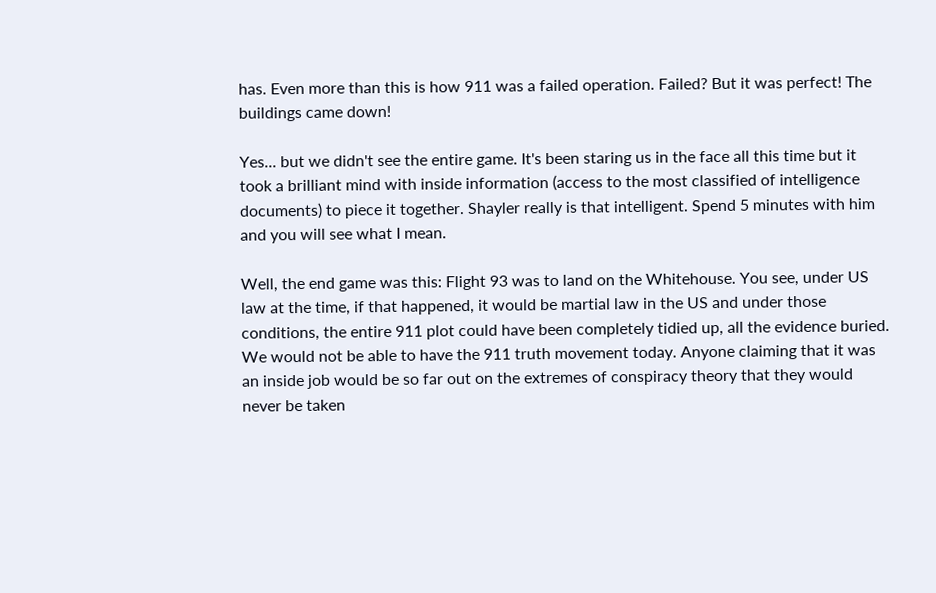has. Even more than this is how 911 was a failed operation. Failed? But it was perfect! The buildings came down!

Yes... but we didn't see the entire game. It's been staring us in the face all this time but it took a brilliant mind with inside information (access to the most classified of intelligence documents) to piece it together. Shayler really is that intelligent. Spend 5 minutes with him and you will see what I mean.

Well, the end game was this: Flight 93 was to land on the Whitehouse. You see, under US law at the time, if that happened, it would be martial law in the US and under those conditions, the entire 911 plot could have been completely tidied up, all the evidence buried. We would not be able to have the 911 truth movement today. Anyone claiming that it was an inside job would be so far out on the extremes of conspiracy theory that they would never be taken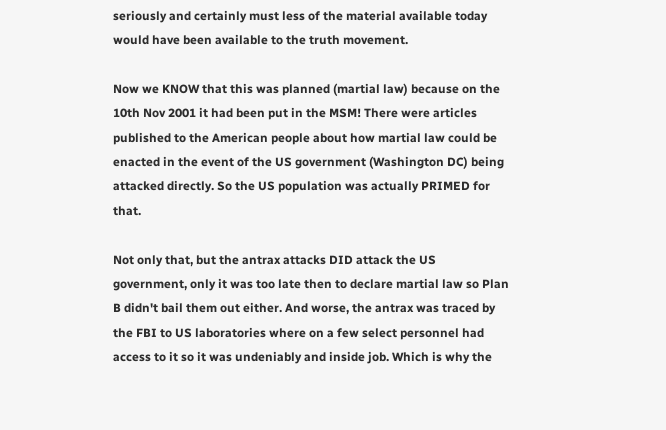seriously and certainly must less of the material available today would have been available to the truth movement.

Now we KNOW that this was planned (martial law) because on the 10th Nov 2001 it had been put in the MSM! There were articles published to the American people about how martial law could be enacted in the event of the US government (Washington DC) being attacked directly. So the US population was actually PRIMED for that.

Not only that, but the antrax attacks DID attack the US government, only it was too late then to declare martial law so Plan B didn't bail them out either. And worse, the antrax was traced by the FBI to US laboratories where on a few select personnel had access to it so it was undeniably and inside job. Which is why the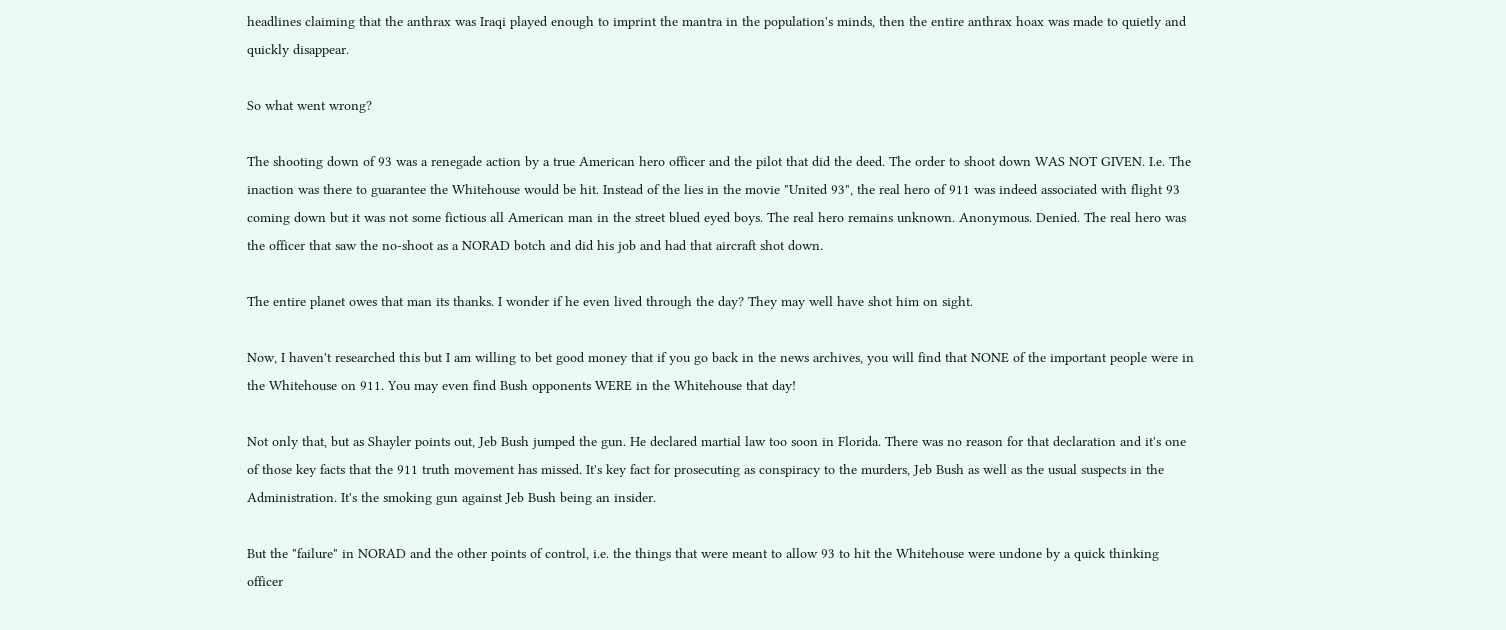headlines claiming that the anthrax was Iraqi played enough to imprint the mantra in the population's minds, then the entire anthrax hoax was made to quietly and quickly disappear.

So what went wrong?

The shooting down of 93 was a renegade action by a true American hero officer and the pilot that did the deed. The order to shoot down WAS NOT GIVEN. I.e. The inaction was there to guarantee the Whitehouse would be hit. Instead of the lies in the movie "United 93", the real hero of 911 was indeed associated with flight 93 coming down but it was not some fictious all American man in the street blued eyed boys. The real hero remains unknown. Anonymous. Denied. The real hero was the officer that saw the no-shoot as a NORAD botch and did his job and had that aircraft shot down.

The entire planet owes that man its thanks. I wonder if he even lived through the day? They may well have shot him on sight.

Now, I haven't researched this but I am willing to bet good money that if you go back in the news archives, you will find that NONE of the important people were in the Whitehouse on 911. You may even find Bush opponents WERE in the Whitehouse that day!

Not only that, but as Shayler points out, Jeb Bush jumped the gun. He declared martial law too soon in Florida. There was no reason for that declaration and it's one of those key facts that the 911 truth movement has missed. It's key fact for prosecuting as conspiracy to the murders, Jeb Bush as well as the usual suspects in the Administration. It's the smoking gun against Jeb Bush being an insider.

But the "failure" in NORAD and the other points of control, i.e. the things that were meant to allow 93 to hit the Whitehouse were undone by a quick thinking officer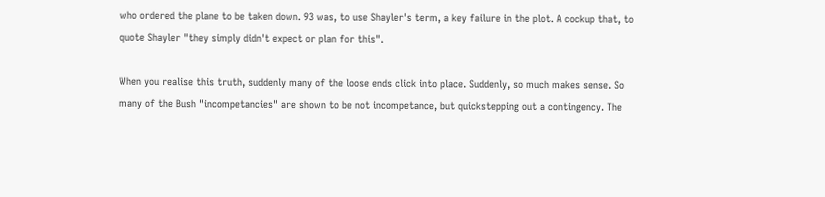who ordered the plane to be taken down. 93 was, to use Shayler's term, a key failure in the plot. A cockup that, to quote Shayler "they simply didn't expect or plan for this".

When you realise this truth, suddenly many of the loose ends click into place. Suddenly, so much makes sense. So many of the Bush "incompetancies" are shown to be not incompetance, but quickstepping out a contingency. The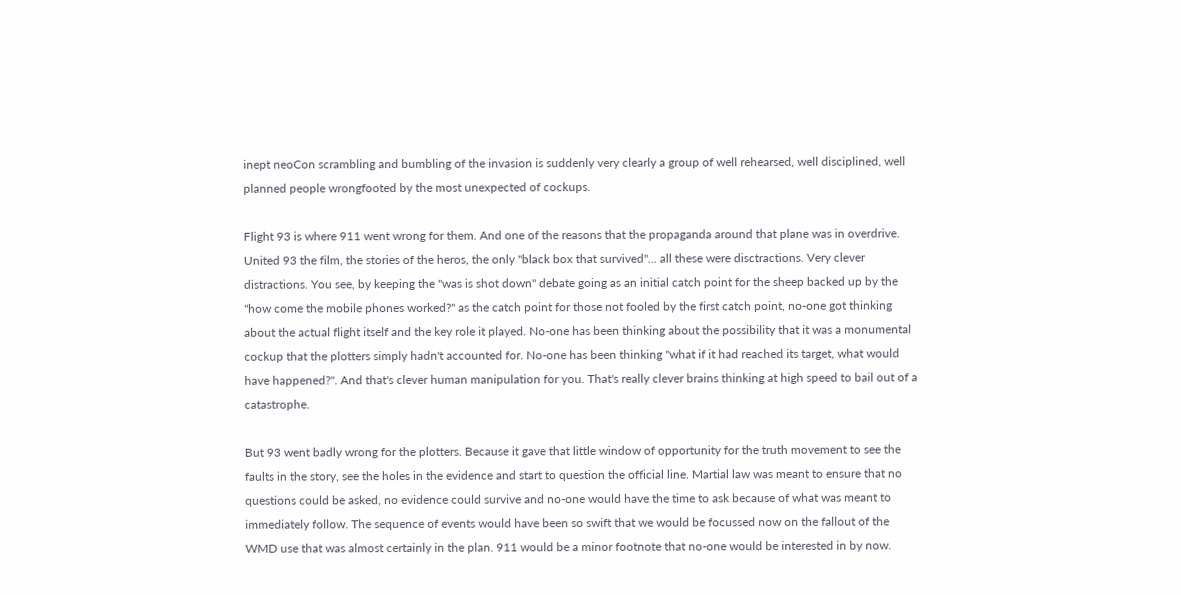inept neoCon scrambling and bumbling of the invasion is suddenly very clearly a group of well rehearsed, well disciplined, well planned people wrongfooted by the most unexpected of cockups.

Flight 93 is where 911 went wrong for them. And one of the reasons that the propaganda around that plane was in overdrive. United 93 the film, the stories of the heros, the only "black box that survived"... all these were disctractions. Very clever distractions. You see, by keeping the "was is shot down" debate going as an initial catch point for the sheep backed up by the "how come the mobile phones worked?" as the catch point for those not fooled by the first catch point, no-one got thinking about the actual flight itself and the key role it played. No-one has been thinking about the possibility that it was a monumental cockup that the plotters simply hadn't accounted for. No-one has been thinking "what if it had reached its target, what would have happened?". And that's clever human manipulation for you. That's really clever brains thinking at high speed to bail out of a catastrophe.

But 93 went badly wrong for the plotters. Because it gave that little window of opportunity for the truth movement to see the faults in the story, see the holes in the evidence and start to question the official line. Martial law was meant to ensure that no questions could be asked, no evidence could survive and no-one would have the time to ask because of what was meant to immediately follow. The sequence of events would have been so swift that we would be focussed now on the fallout of the WMD use that was almost certainly in the plan. 911 would be a minor footnote that no-one would be interested in by now.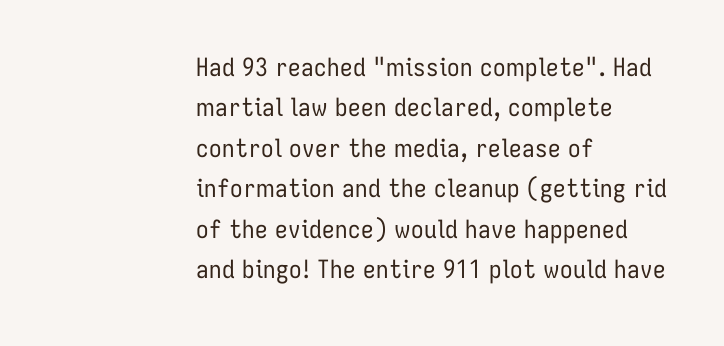Had 93 reached "mission complete". Had martial law been declared, complete control over the media, release of information and the cleanup (getting rid of the evidence) would have happened and bingo! The entire 911 plot would have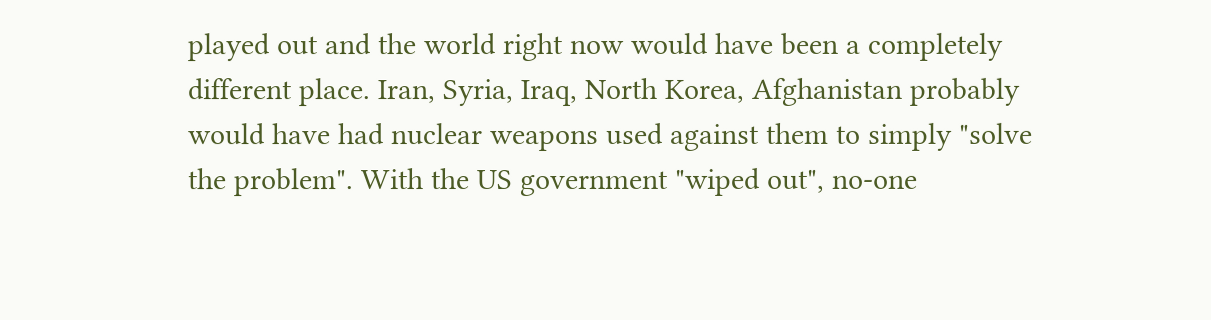played out and the world right now would have been a completely different place. Iran, Syria, Iraq, North Korea, Afghanistan probably would have had nuclear weapons used against them to simply "solve the problem". With the US government "wiped out", no-one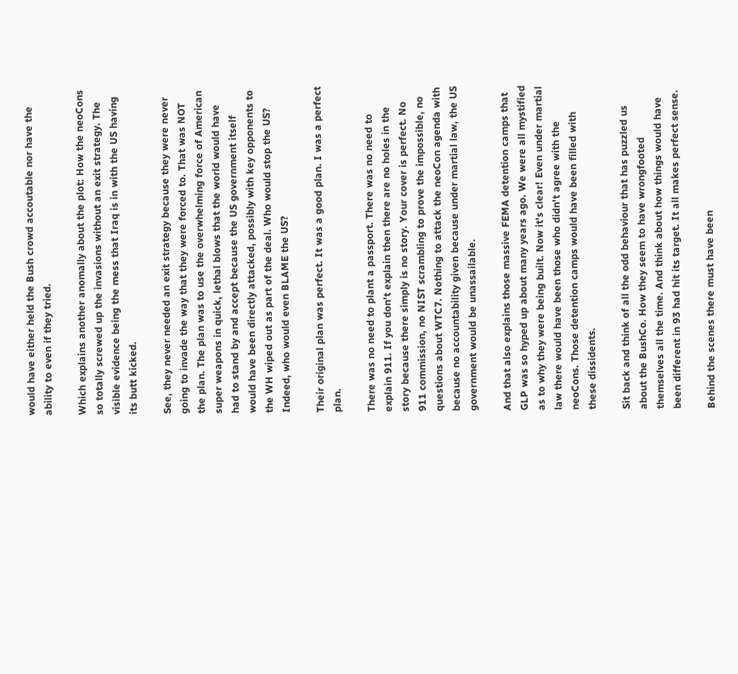would have either held the Bush crowd accoutable nor have the ability to even if they tried.

Which explains another anomally about the plot: How the neoCons so totally screwed up the invasions without an exit strategy. The visible evidence being the mess that Iraq is in with the US having its butt kicked.

See, they never needed an exit strategy because they were never going to invade the way that they were forced to. That was NOT the plan. The plan was to use the overwhelming force of American super weapons in quick, lethal blows that the world would have had to stand by and accept because the US government itself would have been directly attacked, possibly with key opponents to the WH wiped out as part of the deal. Who would stop the US? Indeed, who would even BLAME the US?

Their original plan was perfect. It was a good plan. I was a perfect plan.

There was no need to plant a passport. There was no need to explain 911. If you don't explain then there are no holes in the story because there simply is no story. Your cover is perfect. No 911 commission, no NIST scrambling to prove the impossible, no questions about WTC7. Nothing to attack the neoCon agenda with because no accountability given because under martial law, the US government would be unassailable.

And that also explains those massive FEMA detention camps that GLP was so hyped up about many years ago. We were all mystified as to why they were being built. Now it's clear! Even under martial law there would have been those who didn't agree with the neoCons. Those detention camps would have been filled with these dissidents.

Sit back and think of all the odd behaviour that has puzzled us about the BushCo. How they seem to have wrongfooted themselves all the time. And think about how things would have been different in 93 had hit its target. It all makes perfect sense.

Behind the scenes there must have been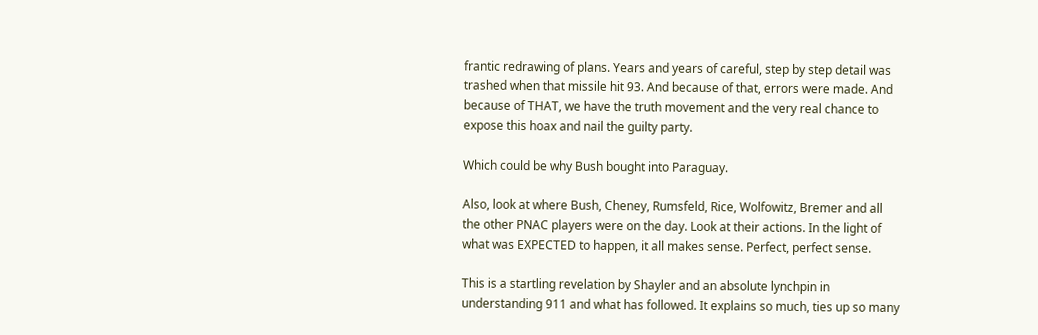frantic redrawing of plans. Years and years of careful, step by step detail was trashed when that missile hit 93. And because of that, errors were made. And because of THAT, we have the truth movement and the very real chance to expose this hoax and nail the guilty party.

Which could be why Bush bought into Paraguay.

Also, look at where Bush, Cheney, Rumsfeld, Rice, Wolfowitz, Bremer and all the other PNAC players were on the day. Look at their actions. In the light of what was EXPECTED to happen, it all makes sense. Perfect, perfect sense.

This is a startling revelation by Shayler and an absolute lynchpin in understanding 911 and what has followed. It explains so much, ties up so many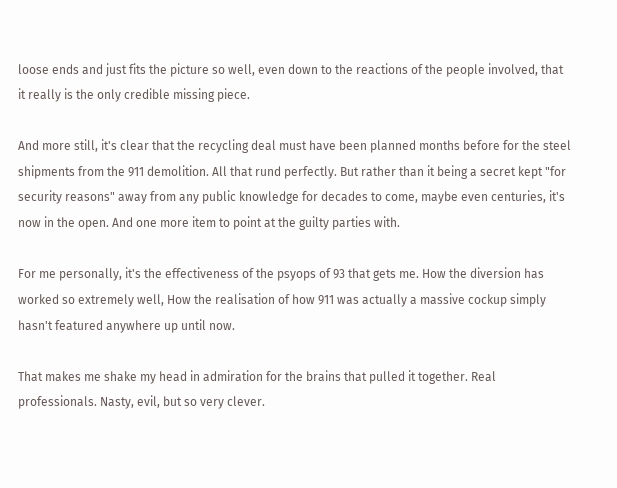loose ends and just fits the picture so well, even down to the reactions of the people involved, that it really is the only credible missing piece.

And more still, it's clear that the recycling deal must have been planned months before for the steel shipments from the 911 demolition. All that rund perfectly. But rather than it being a secret kept "for security reasons" away from any public knowledge for decades to come, maybe even centuries, it's now in the open. And one more item to point at the guilty parties with.

For me personally, it's the effectiveness of the psyops of 93 that gets me. How the diversion has worked so extremely well, How the realisation of how 911 was actually a massive cockup simply hasn't featured anywhere up until now.

That makes me shake my head in admiration for the brains that pulled it together. Real professionals. Nasty, evil, but so very clever.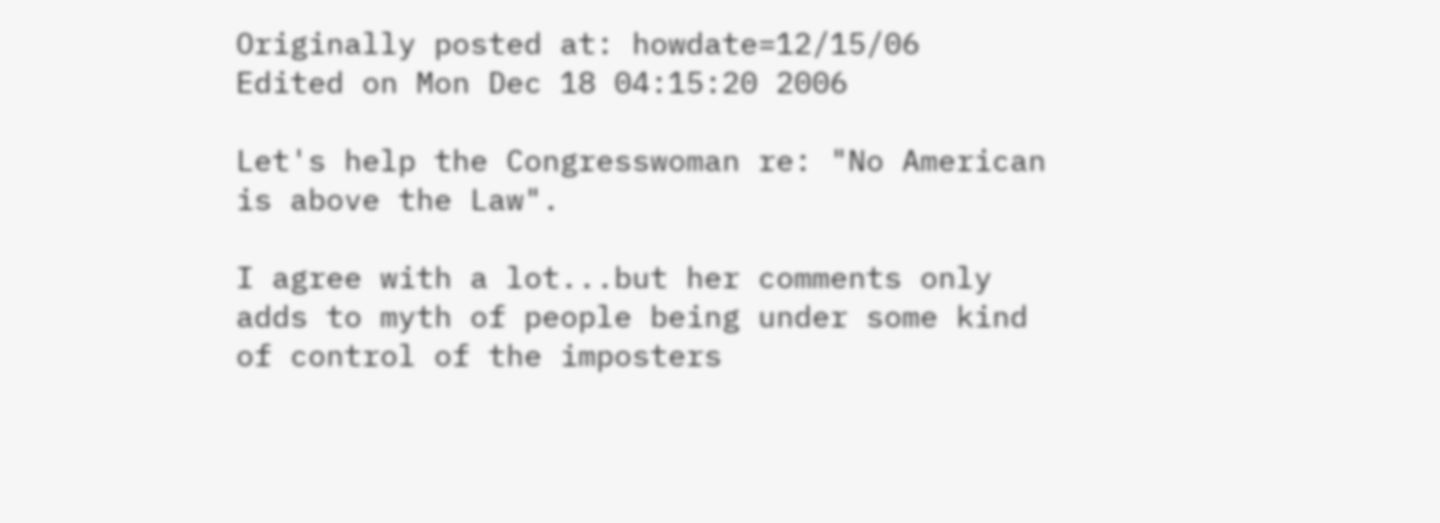Originally posted at: howdate=12/15/06
Edited on Mon Dec 18 04:15:20 2006

Let's help the Congresswoman re: "No American is above the Law".

I agree with a lot...but her comments only adds to myth of people being under some kind of control of the imposters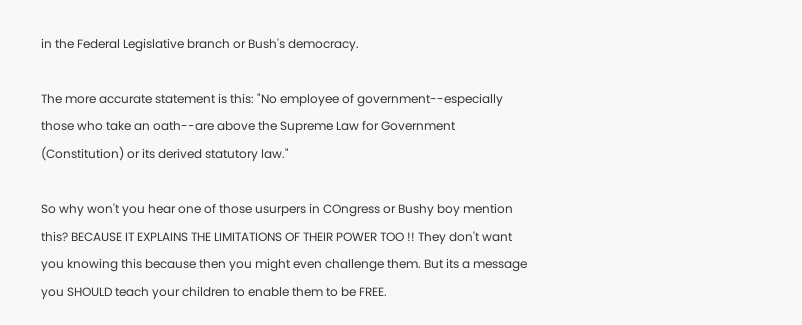in the Federal Legislative branch or Bush's democracy.

The more accurate statement is this: "No employee of government--especially those who take an oath--are above the Supreme Law for Government (Constitution) or its derived statutory law."

So why won't you hear one of those usurpers in COngress or Bushy boy mention this? BECAUSE IT EXPLAINS THE LIMITATIONS OF THEIR POWER TOO !! They don't want you knowing this because then you might even challenge them. But its a message you SHOULD teach your children to enable them to be FREE.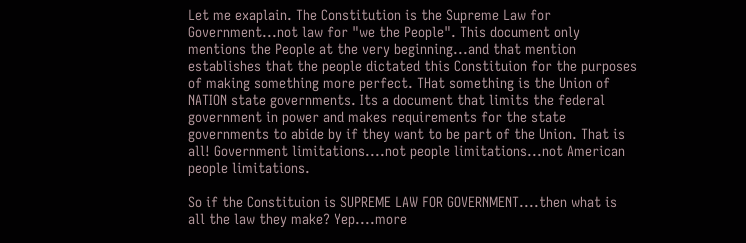Let me exaplain. The Constitution is the Supreme Law for Government...not law for "we the People". This document only mentions the People at the very beginning...and that mention establishes that the people dictated this Constituion for the purposes of making something more perfect. THat something is the Union of NATION state governments. Its a document that limits the federal government in power and makes requirements for the state governments to abide by if they want to be part of the Union. That is all! Government limitations....not people limitations...not American people limitations.

So if the Constituion is SUPREME LAW FOR GOVERNMENT....then what is all the law they make? Yep....more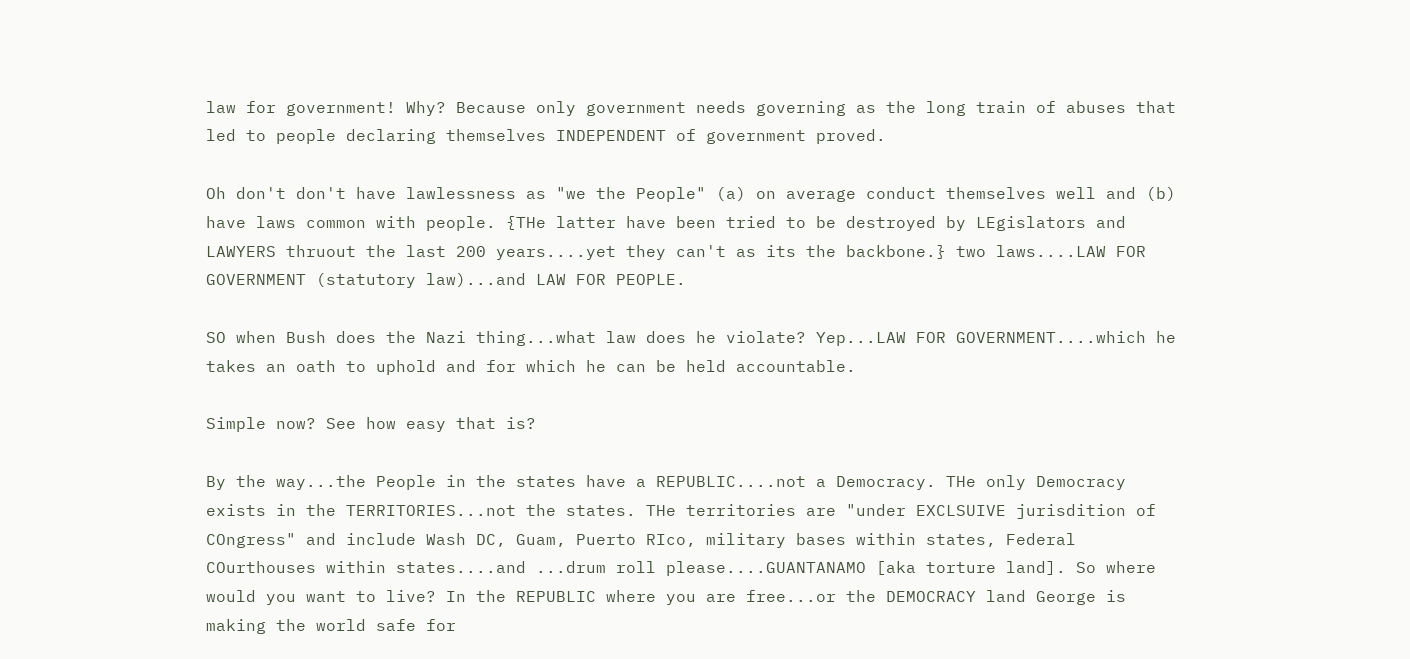law for government! Why? Because only government needs governing as the long train of abuses that led to people declaring themselves INDEPENDENT of government proved.

Oh don't don't have lawlessness as "we the People" (a) on average conduct themselves well and (b) have laws common with people. {THe latter have been tried to be destroyed by LEgislators and LAWYERS thruout the last 200 years....yet they can't as its the backbone.} two laws....LAW FOR GOVERNMENT (statutory law)...and LAW FOR PEOPLE.

SO when Bush does the Nazi thing...what law does he violate? Yep...LAW FOR GOVERNMENT....which he takes an oath to uphold and for which he can be held accountable.

Simple now? See how easy that is?

By the way...the People in the states have a REPUBLIC....not a Democracy. THe only Democracy exists in the TERRITORIES...not the states. THe territories are "under EXCLSUIVE jurisdition of COngress" and include Wash DC, Guam, Puerto RIco, military bases within states, Federal COurthouses within states....and ...drum roll please....GUANTANAMO [aka torture land]. So where would you want to live? In the REPUBLIC where you are free...or the DEMOCRACY land George is making the world safe for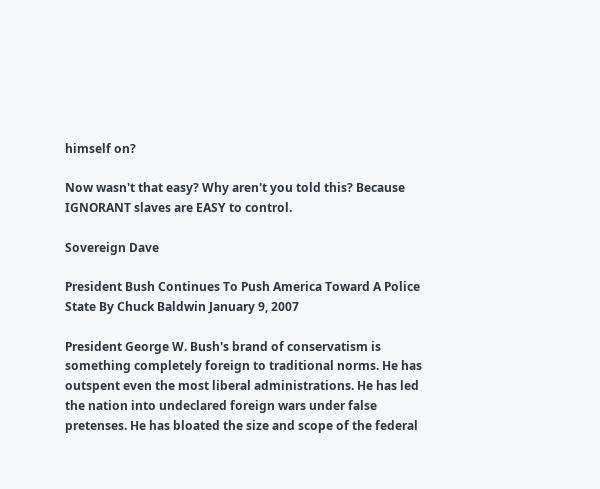himself on?

Now wasn't that easy? Why aren't you told this? Because IGNORANT slaves are EASY to control.

Sovereign Dave

President Bush Continues To Push America Toward A Police State By Chuck Baldwin January 9, 2007

President George W. Bush's brand of conservatism is something completely foreign to traditional norms. He has outspent even the most liberal administrations. He has led the nation into undeclared foreign wars under false pretenses. He has bloated the size and scope of the federal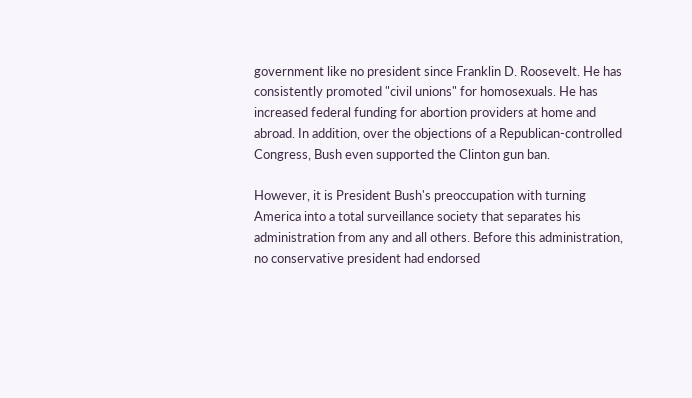government like no president since Franklin D. Roosevelt. He has consistently promoted "civil unions" for homosexuals. He has increased federal funding for abortion providers at home and abroad. In addition, over the objections of a Republican-controlled Congress, Bush even supported the Clinton gun ban.

However, it is President Bush's preoccupation with turning America into a total surveillance society that separates his administration from any and all others. Before this administration, no conservative president had endorsed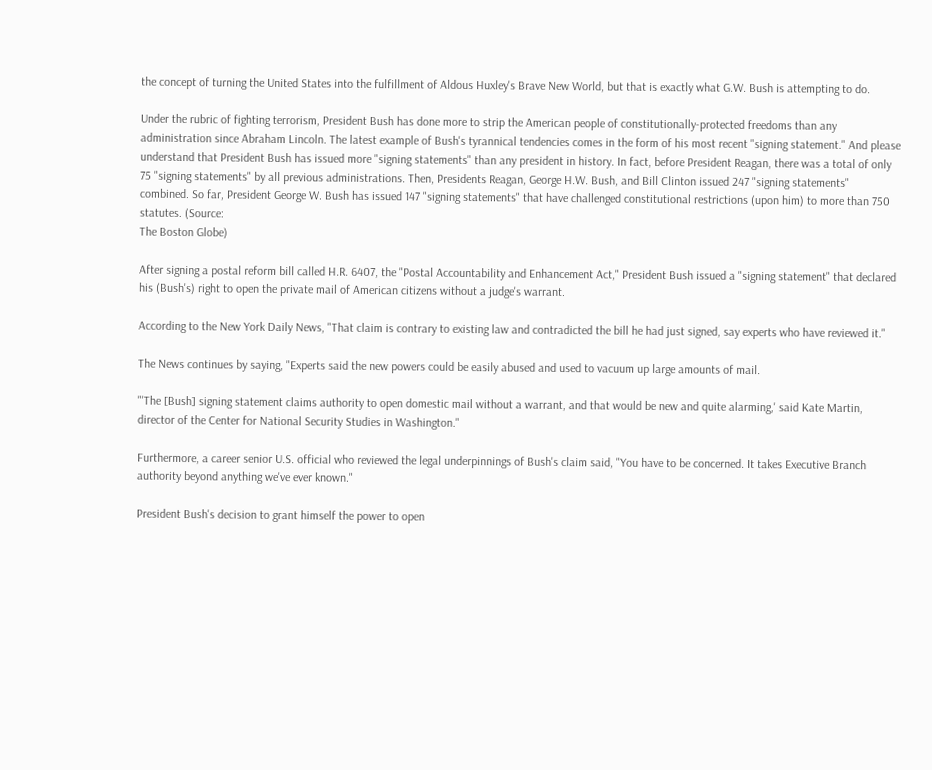the concept of turning the United States into the fulfillment of Aldous Huxley's Brave New World, but that is exactly what G.W. Bush is attempting to do.

Under the rubric of fighting terrorism, President Bush has done more to strip the American people of constitutionally-protected freedoms than any administration since Abraham Lincoln. The latest example of Bush's tyrannical tendencies comes in the form of his most recent "signing statement." And please understand that President Bush has issued more "signing statements" than any president in history. In fact, before President Reagan, there was a total of only 75 "signing statements" by all previous administrations. Then, Presidents Reagan, George H.W. Bush, and Bill Clinton issued 247 "signing statements" combined. So far, President George W. Bush has issued 147 "signing statements" that have challenged constitutional restrictions (upon him) to more than 750 statutes. (Source:
The Boston Globe)

After signing a postal reform bill called H.R. 6407, the "Postal Accountability and Enhancement Act," President Bush issued a "signing statement" that declared his (Bush's) right to open the private mail of American citizens without a judge's warrant.

According to the New York Daily News, "That claim is contrary to existing law and contradicted the bill he had just signed, say experts who have reviewed it."

The News continues by saying, "Experts said the new powers could be easily abused and used to vacuum up large amounts of mail.

"'The [Bush] signing statement claims authority to open domestic mail without a warrant, and that would be new and quite alarming,' said Kate Martin, director of the Center for National Security Studies in Washington."

Furthermore, a career senior U.S. official who reviewed the legal underpinnings of Bush's claim said, "You have to be concerned. It takes Executive Branch authority beyond anything we've ever known."

President Bush's decision to grant himself the power to open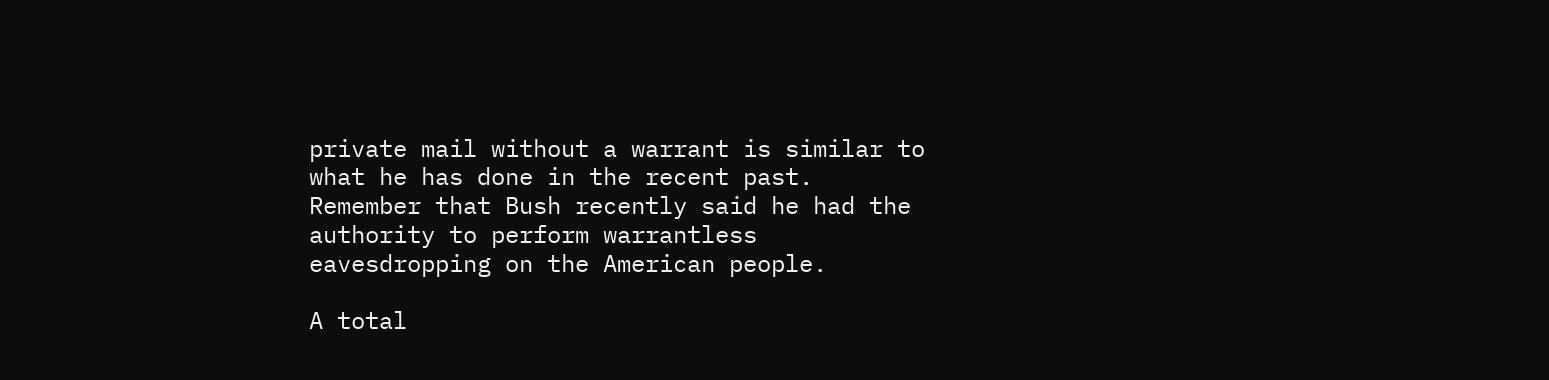private mail without a warrant is similar to what he has done in the recent past.
Remember that Bush recently said he had the authority to perform warrantless eavesdropping on the American people.

A total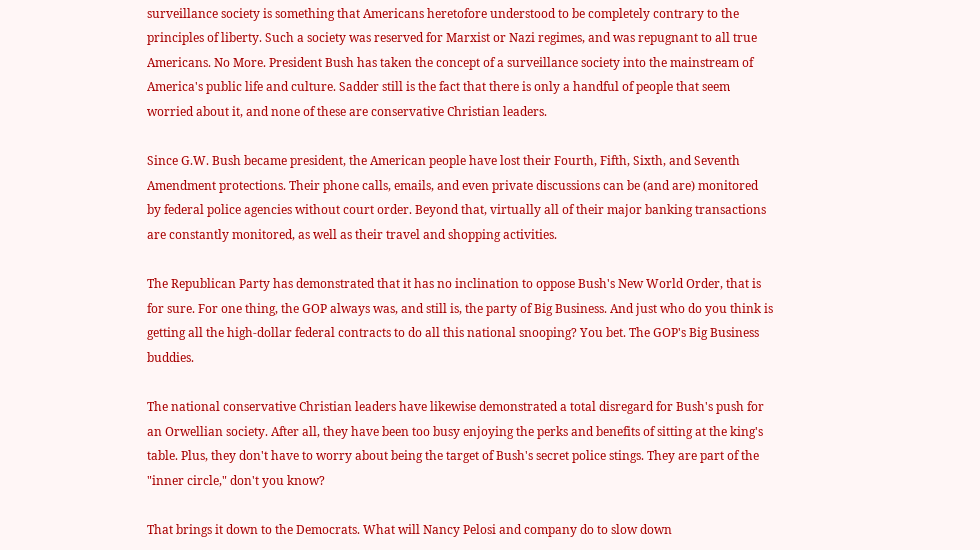surveillance society is something that Americans heretofore understood to be completely contrary to the principles of liberty. Such a society was reserved for Marxist or Nazi regimes, and was repugnant to all true Americans. No More. President Bush has taken the concept of a surveillance society into the mainstream of America's public life and culture. Sadder still is the fact that there is only a handful of people that seem worried about it, and none of these are conservative Christian leaders.

Since G.W. Bush became president, the American people have lost their Fourth, Fifth, Sixth, and Seventh Amendment protections. Their phone calls, emails, and even private discussions can be (and are) monitored by federal police agencies without court order. Beyond that, virtually all of their major banking transactions are constantly monitored, as well as their travel and shopping activities.

The Republican Party has demonstrated that it has no inclination to oppose Bush's New World Order, that is for sure. For one thing, the GOP always was, and still is, the party of Big Business. And just who do you think is getting all the high-dollar federal contracts to do all this national snooping? You bet. The GOP's Big Business buddies.

The national conservative Christian leaders have likewise demonstrated a total disregard for Bush's push for an Orwellian society. After all, they have been too busy enjoying the perks and benefits of sitting at the king's table. Plus, they don't have to worry about being the target of Bush's secret police stings. They are part of the "inner circle," don't you know?

That brings it down to the Democrats. What will Nancy Pelosi and company do to slow down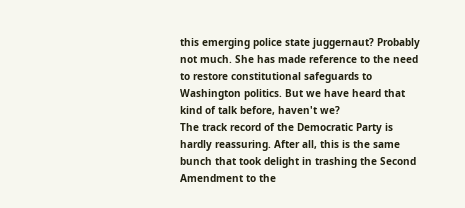this emerging police state juggernaut? Probably not much. She has made reference to the need to restore constitutional safeguards to Washington politics. But we have heard that kind of talk before, haven't we?
The track record of the Democratic Party is hardly reassuring. After all, this is the same bunch that took delight in trashing the Second Amendment to the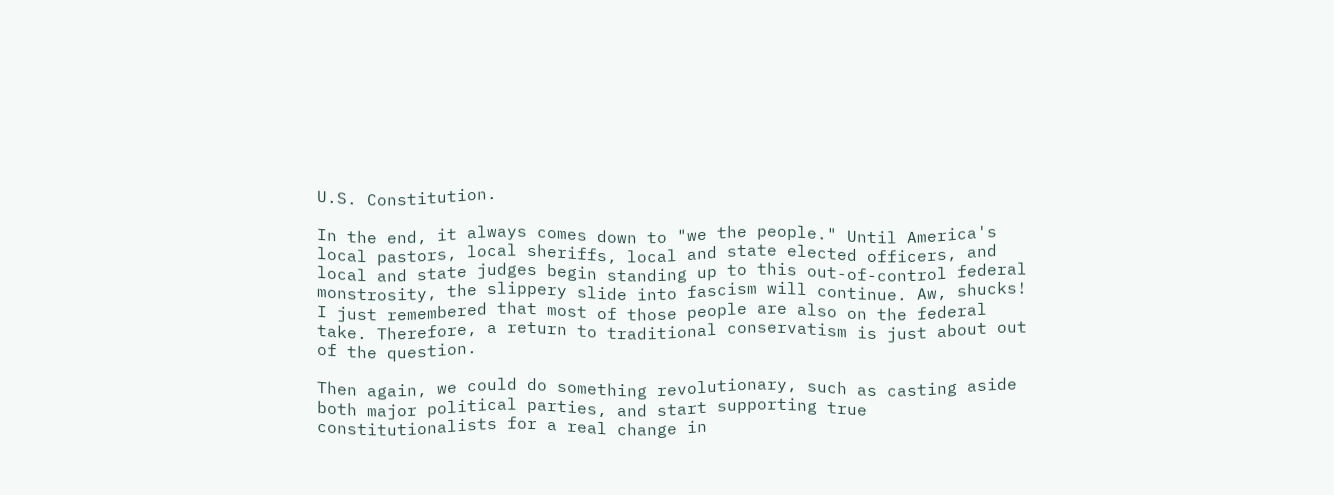U.S. Constitution.

In the end, it always comes down to "we the people." Until America's local pastors, local sheriffs, local and state elected officers, and local and state judges begin standing up to this out-of-control federal monstrosity, the slippery slide into fascism will continue. Aw, shucks! I just remembered that most of those people are also on the federal take. Therefore, a return to traditional conservatism is just about out of the question.

Then again, we could do something revolutionary, such as casting aside both major political parties, and start supporting true constitutionalists for a real change in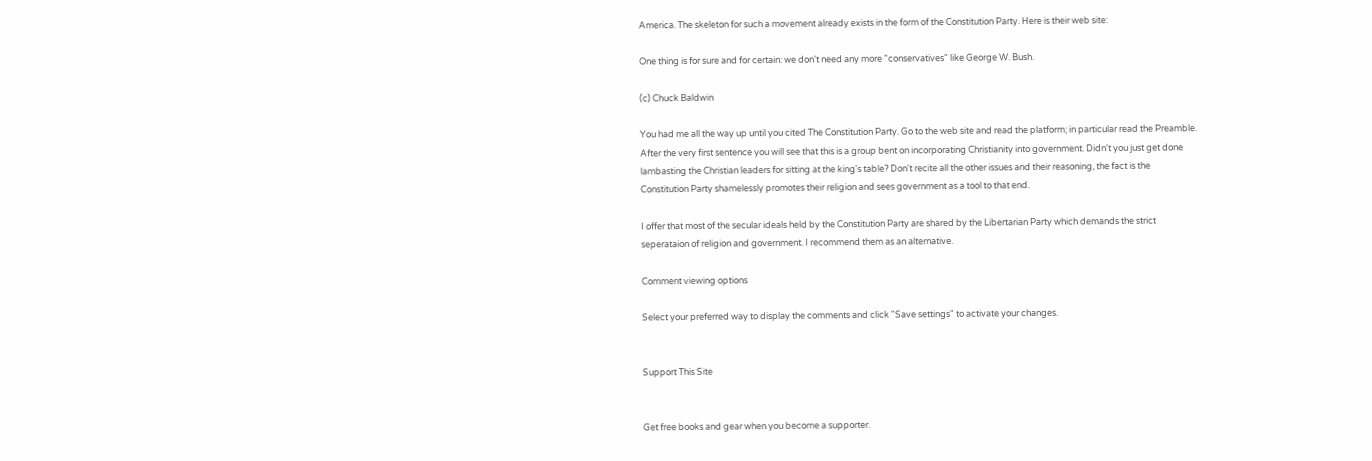America. The skeleton for such a movement already exists in the form of the Constitution Party. Here is their web site:

One thing is for sure and for certain: we don't need any more "conservatives" like George W. Bush.

(c) Chuck Baldwin

You had me all the way up until you cited The Constitution Party. Go to the web site and read the platform; in particular read the Preamble. After the very first sentence you will see that this is a group bent on incorporating Christianity into government. Didn't you just get done lambasting the Christian leaders for sitting at the king's table? Don't recite all the other issues and their reasoning, the fact is the Constitution Party shamelessly promotes their religion and sees government as a tool to that end.

I offer that most of the secular ideals held by the Constitution Party are shared by the Libertarian Party which demands the strict seperataion of religion and government. I recommend them as an alternative.

Comment viewing options

Select your preferred way to display the comments and click "Save settings" to activate your changes.


Support This Site


Get free books and gear when you become a supporter.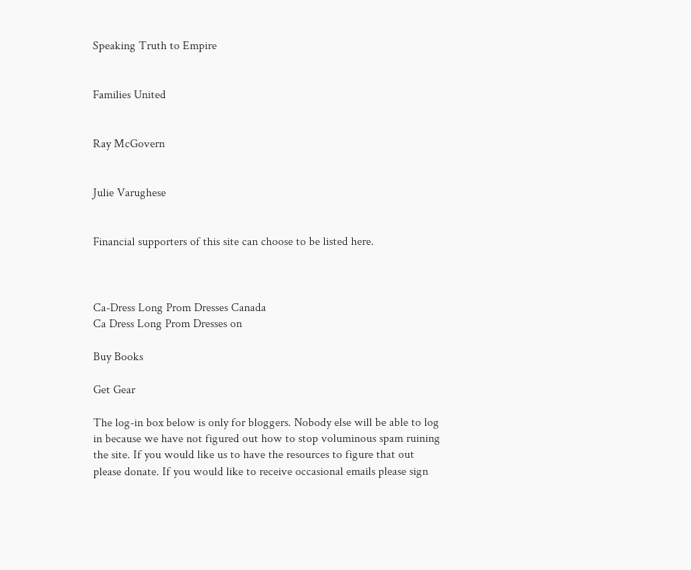Speaking Truth to Empire


Families United


Ray McGovern


Julie Varughese


Financial supporters of this site can choose to be listed here.



Ca-Dress Long Prom Dresses Canada
Ca Dress Long Prom Dresses on

Buy Books

Get Gear

The log-in box below is only for bloggers. Nobody else will be able to log in because we have not figured out how to stop voluminous spam ruining the site. If you would like us to have the resources to figure that out please donate. If you would like to receive occasional emails please sign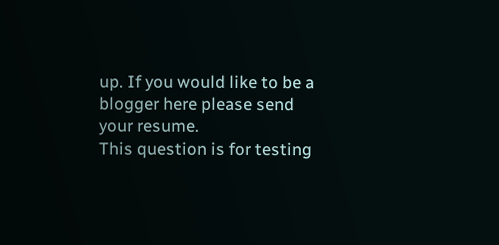up. If you would like to be a blogger here please send your resume.
This question is for testing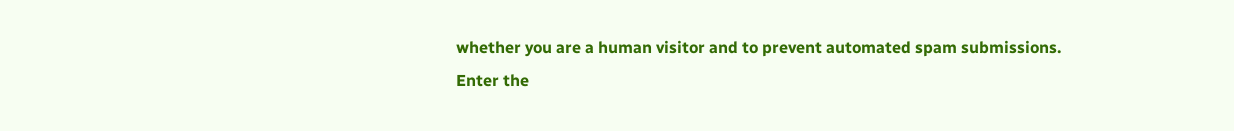whether you are a human visitor and to prevent automated spam submissions.
Enter the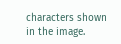characters shown in the image.